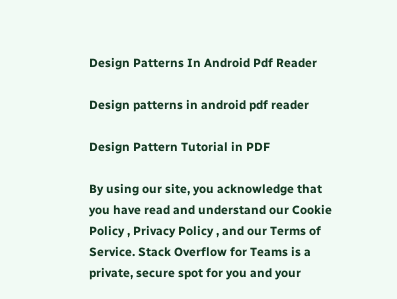Design Patterns In Android Pdf Reader

Design patterns in android pdf reader

Design Pattern Tutorial in PDF

By using our site, you acknowledge that you have read and understand our Cookie Policy , Privacy Policy , and our Terms of Service. Stack Overflow for Teams is a private, secure spot for you and your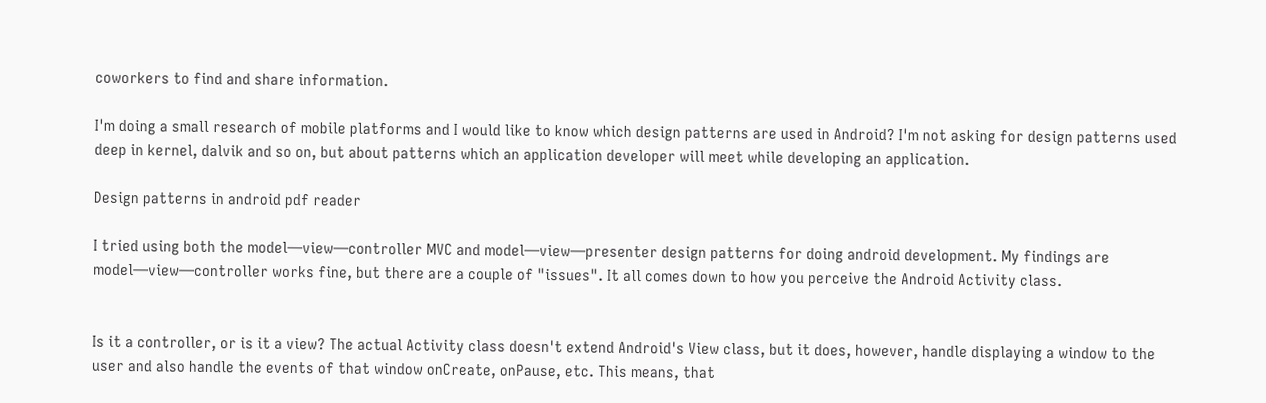coworkers to find and share information.

I'm doing a small research of mobile platforms and I would like to know which design patterns are used in Android? I'm not asking for design patterns used deep in kernel, dalvik and so on, but about patterns which an application developer will meet while developing an application.

Design patterns in android pdf reader

I tried using both the model—view—controller MVC and model—view—presenter design patterns for doing android development. My findings are model—view—controller works fine, but there are a couple of "issues". It all comes down to how you perceive the Android Activity class.


Is it a controller, or is it a view? The actual Activity class doesn't extend Android's View class, but it does, however, handle displaying a window to the user and also handle the events of that window onCreate, onPause, etc. This means, that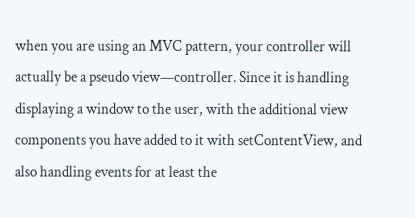when you are using an MVC pattern, your controller will actually be a pseudo view—controller. Since it is handling displaying a window to the user, with the additional view components you have added to it with setContentView, and also handling events for at least the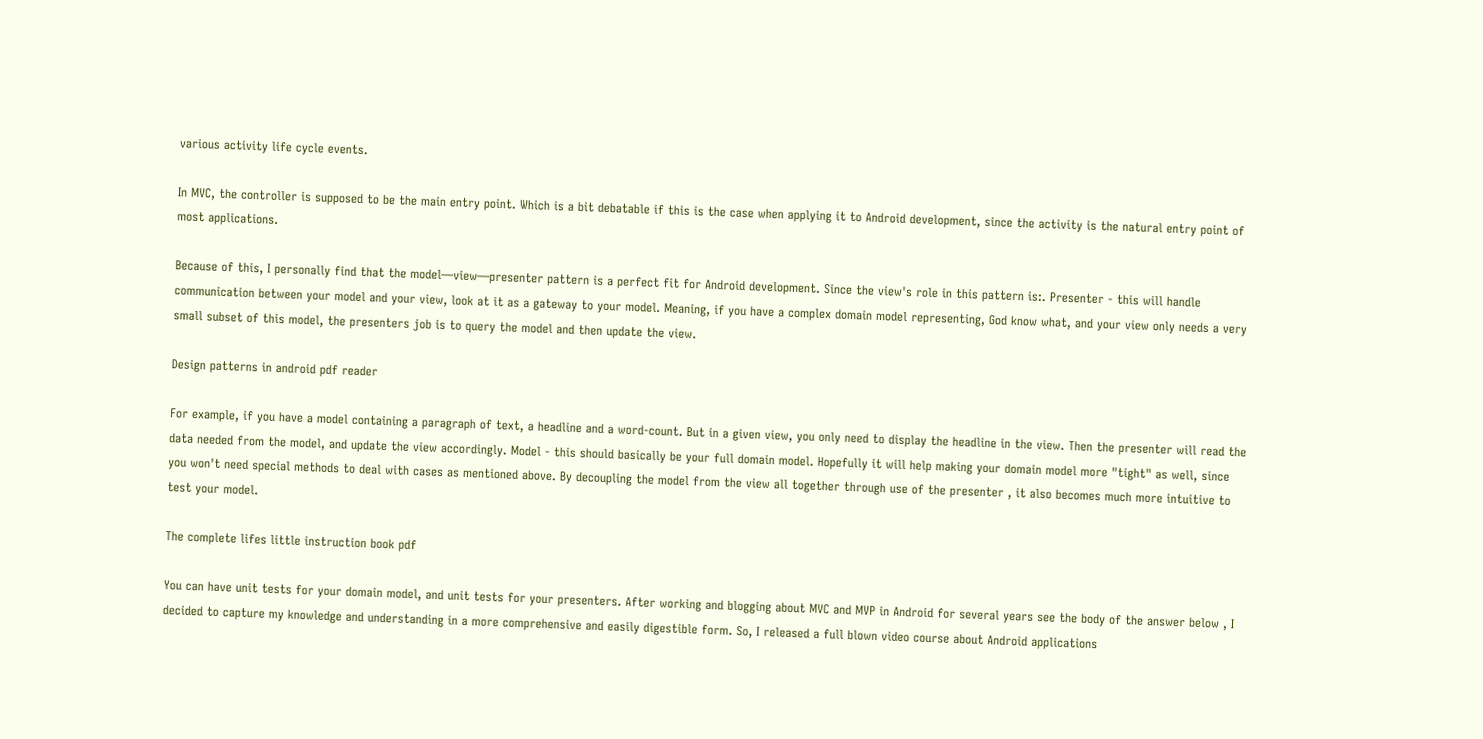various activity life cycle events.

In MVC, the controller is supposed to be the main entry point. Which is a bit debatable if this is the case when applying it to Android development, since the activity is the natural entry point of most applications.

Because of this, I personally find that the model—view—presenter pattern is a perfect fit for Android development. Since the view's role in this pattern is:. Presenter - this will handle communication between your model and your view, look at it as a gateway to your model. Meaning, if you have a complex domain model representing, God know what, and your view only needs a very small subset of this model, the presenters job is to query the model and then update the view.

Design patterns in android pdf reader

For example, if you have a model containing a paragraph of text, a headline and a word-count. But in a given view, you only need to display the headline in the view. Then the presenter will read the data needed from the model, and update the view accordingly. Model - this should basically be your full domain model. Hopefully it will help making your domain model more "tight" as well, since you won't need special methods to deal with cases as mentioned above. By decoupling the model from the view all together through use of the presenter , it also becomes much more intuitive to test your model.

The complete lifes little instruction book pdf

You can have unit tests for your domain model, and unit tests for your presenters. After working and blogging about MVC and MVP in Android for several years see the body of the answer below , I decided to capture my knowledge and understanding in a more comprehensive and easily digestible form. So, I released a full blown video course about Android applications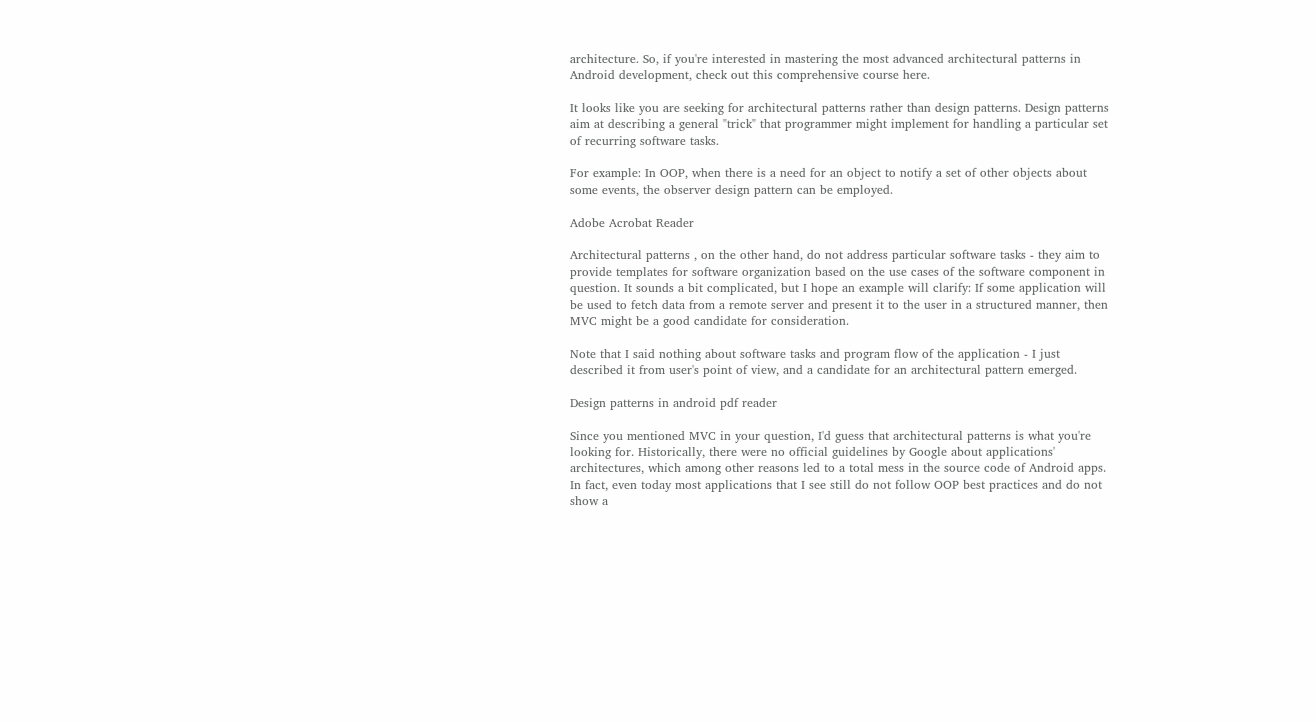architecture. So, if you're interested in mastering the most advanced architectural patterns in Android development, check out this comprehensive course here.

It looks like you are seeking for architectural patterns rather than design patterns. Design patterns aim at describing a general "trick" that programmer might implement for handling a particular set of recurring software tasks.

For example: In OOP, when there is a need for an object to notify a set of other objects about some events, the observer design pattern can be employed.

Adobe Acrobat Reader

Architectural patterns , on the other hand, do not address particular software tasks - they aim to provide templates for software organization based on the use cases of the software component in question. It sounds a bit complicated, but I hope an example will clarify: If some application will be used to fetch data from a remote server and present it to the user in a structured manner, then MVC might be a good candidate for consideration.

Note that I said nothing about software tasks and program flow of the application - I just described it from user's point of view, and a candidate for an architectural pattern emerged.

Design patterns in android pdf reader

Since you mentioned MVC in your question, I'd guess that architectural patterns is what you're looking for. Historically, there were no official guidelines by Google about applications' architectures, which among other reasons led to a total mess in the source code of Android apps. In fact, even today most applications that I see still do not follow OOP best practices and do not show a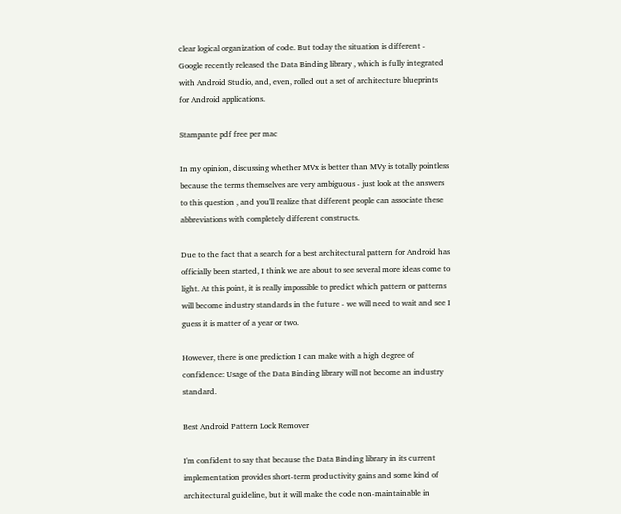clear logical organization of code. But today the situation is different - Google recently released the Data Binding library , which is fully integrated with Android Studio, and, even, rolled out a set of architecture blueprints for Android applications.

Stampante pdf free per mac

In my opinion, discussing whether MVx is better than MVy is totally pointless because the terms themselves are very ambiguous - just look at the answers to this question , and you'll realize that different people can associate these abbreviations with completely different constructs.

Due to the fact that a search for a best architectural pattern for Android has officially been started, I think we are about to see several more ideas come to light. At this point, it is really impossible to predict which pattern or patterns will become industry standards in the future - we will need to wait and see I guess it is matter of a year or two.

However, there is one prediction I can make with a high degree of confidence: Usage of the Data Binding library will not become an industry standard.

Best Android Pattern Lock Remover

I'm confident to say that because the Data Binding library in its current implementation provides short-term productivity gains and some kind of architectural guideline, but it will make the code non-maintainable in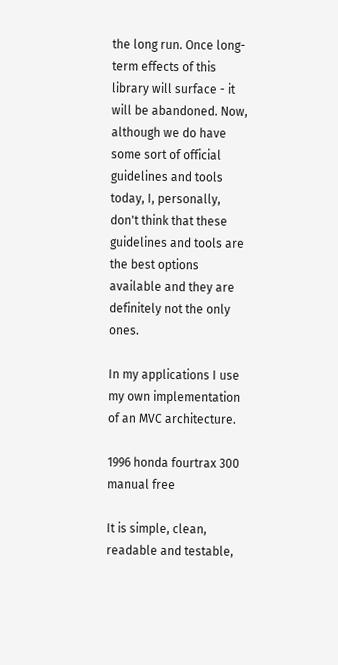the long run. Once long-term effects of this library will surface - it will be abandoned. Now, although we do have some sort of official guidelines and tools today, I, personally, don't think that these guidelines and tools are the best options available and they are definitely not the only ones.

In my applications I use my own implementation of an MVC architecture.

1996 honda fourtrax 300 manual free

It is simple, clean, readable and testable,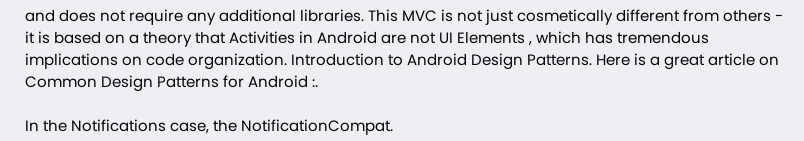and does not require any additional libraries. This MVC is not just cosmetically different from others - it is based on a theory that Activities in Android are not UI Elements , which has tremendous implications on code organization. Introduction to Android Design Patterns. Here is a great article on Common Design Patterns for Android :.

In the Notifications case, the NotificationCompat.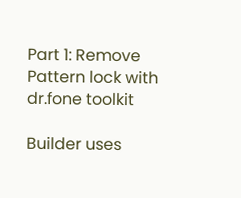Part 1: Remove Pattern lock with dr.fone toolkit

Builder uses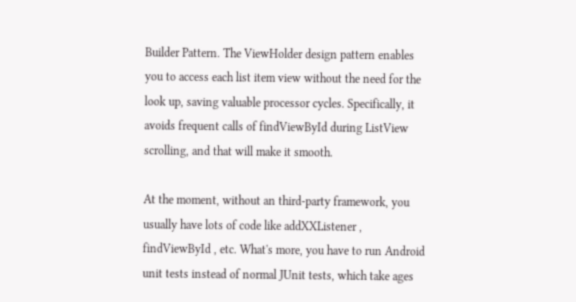Builder Pattern. The ViewHolder design pattern enables you to access each list item view without the need for the look up, saving valuable processor cycles. Specifically, it avoids frequent calls of findViewById during ListView scrolling, and that will make it smooth.

At the moment, without an third-party framework, you usually have lots of code like addXXListener , findViewById , etc. What's more, you have to run Android unit tests instead of normal JUnit tests, which take ages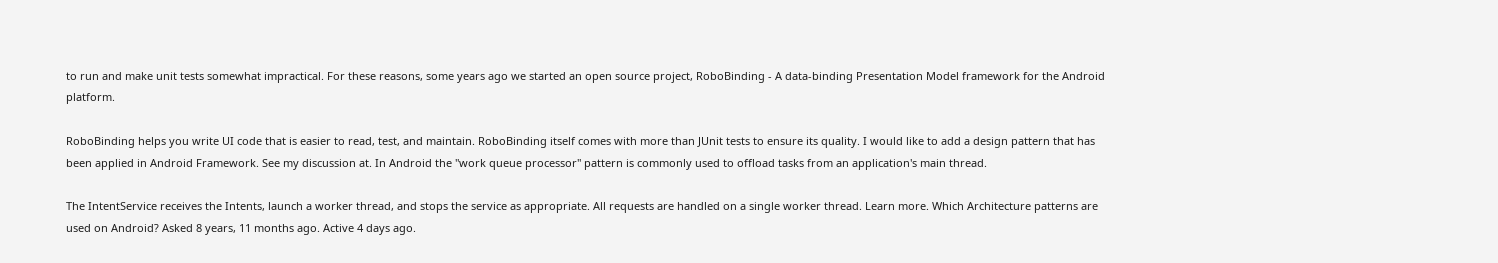to run and make unit tests somewhat impractical. For these reasons, some years ago we started an open source project, RoboBinding - A data-binding Presentation Model framework for the Android platform.

RoboBinding helps you write UI code that is easier to read, test, and maintain. RoboBinding itself comes with more than JUnit tests to ensure its quality. I would like to add a design pattern that has been applied in Android Framework. See my discussion at. In Android the "work queue processor" pattern is commonly used to offload tasks from an application's main thread.

The IntentService receives the Intents, launch a worker thread, and stops the service as appropriate. All requests are handled on a single worker thread. Learn more. Which Architecture patterns are used on Android? Asked 8 years, 11 months ago. Active 4 days ago.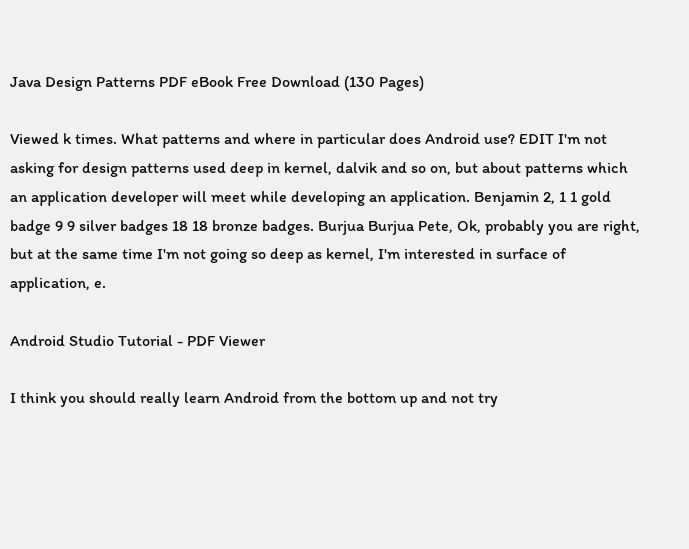Java Design Patterns PDF eBook Free Download (130 Pages)

Viewed k times. What patterns and where in particular does Android use? EDIT I'm not asking for design patterns used deep in kernel, dalvik and so on, but about patterns which an application developer will meet while developing an application. Benjamin 2, 1 1 gold badge 9 9 silver badges 18 18 bronze badges. Burjua Burjua Pete, Ok, probably you are right, but at the same time I'm not going so deep as kernel, I'm interested in surface of application, e.

Android Studio Tutorial - PDF Viewer

I think you should really learn Android from the bottom up and not try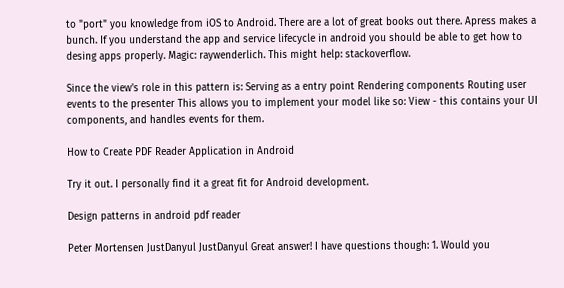to "port" you knowledge from iOS to Android. There are a lot of great books out there. Apress makes a bunch. If you understand the app and service lifecycle in android you should be able to get how to desing apps properly. Magic: raywenderlich. This might help: stackoverflow.

Since the view's role in this pattern is: Serving as a entry point Rendering components Routing user events to the presenter This allows you to implement your model like so: View - this contains your UI components, and handles events for them.

How to Create PDF Reader Application in Android

Try it out. I personally find it a great fit for Android development.

Design patterns in android pdf reader

Peter Mortensen JustDanyul JustDanyul Great answer! I have questions though: 1. Would you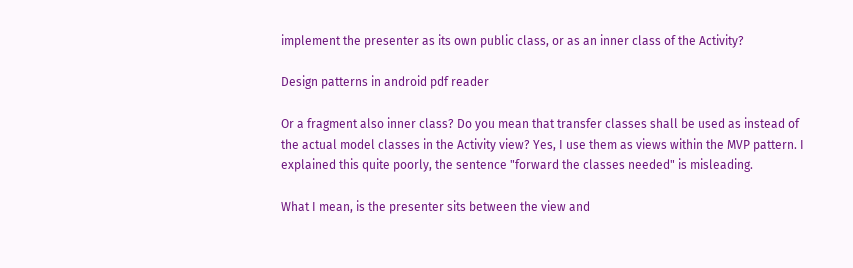implement the presenter as its own public class, or as an inner class of the Activity?

Design patterns in android pdf reader

Or a fragment also inner class? Do you mean that transfer classes shall be used as instead of the actual model classes in the Activity view? Yes, I use them as views within the MVP pattern. I explained this quite poorly, the sentence "forward the classes needed" is misleading.

What I mean, is the presenter sits between the view and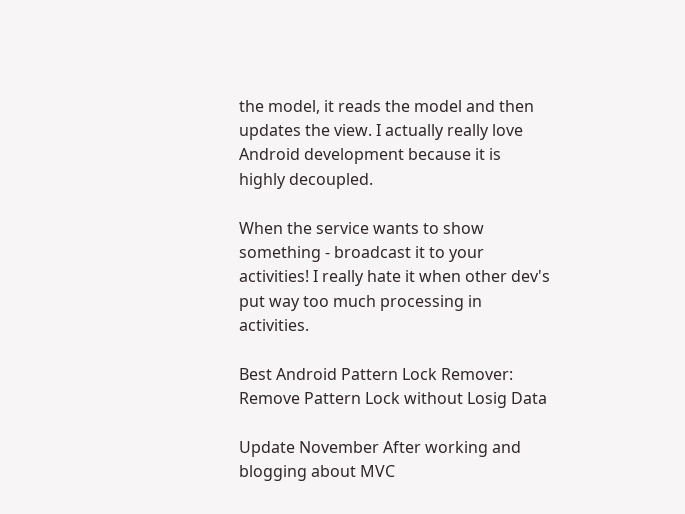the model, it reads the model and then updates the view. I actually really love Android development because it is highly decoupled.

When the service wants to show something - broadcast it to your activities! I really hate it when other dev's put way too much processing in activities.

Best Android Pattern Lock Remover: Remove Pattern Lock without Losig Data

Update November After working and blogging about MVC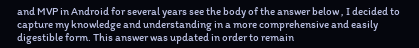and MVP in Android for several years see the body of the answer below , I decided to capture my knowledge and understanding in a more comprehensive and easily digestible form. This answer was updated in order to remain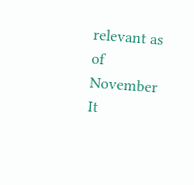relevant as of November It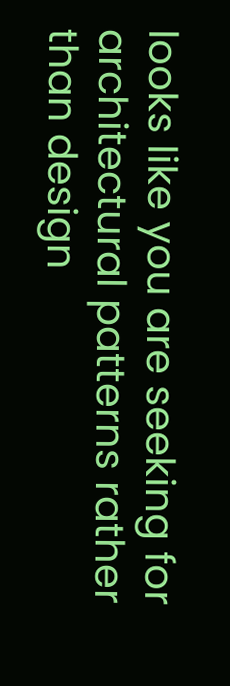looks like you are seeking for architectural patterns rather than design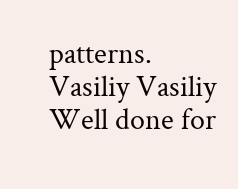patterns. Vasiliy Vasiliy Well done for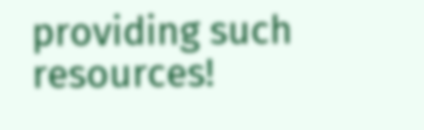providing such resources!